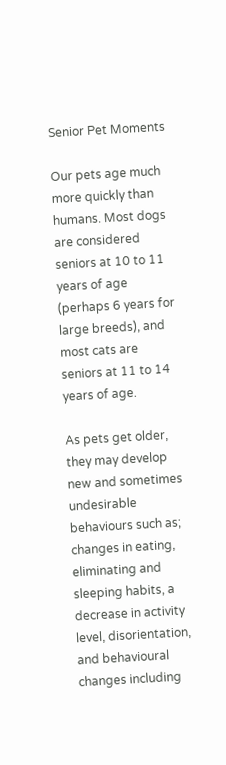Senior Pet Moments

Our pets age much more quickly than humans. Most dogs are considered seniors at 10 to 11 years of age (perhaps 6 years for large breeds), and most cats are seniors at 11 to 14 years of age.

As pets get older, they may develop new and sometimes undesirable behaviours such as; changes in eating, eliminating and sleeping habits, a decrease in activity level, disorientation, and behavioural changes including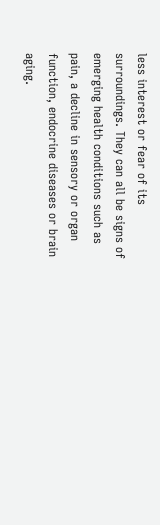less interest or fear of its surroundings. They can all be signs of emerging health conditions such as pain, a decline in sensory or organ function, endocrine diseases or brain aging.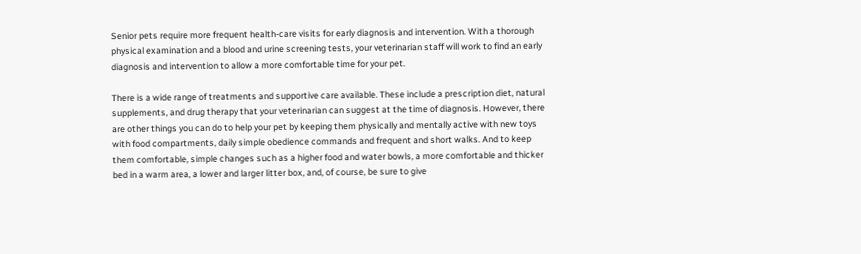Senior pets require more frequent health-care visits for early diagnosis and intervention. With a thorough physical examination and a blood and urine screening tests, your veterinarian staff will work to find an early diagnosis and intervention to allow a more comfortable time for your pet.

There is a wide range of treatments and supportive care available. These include a prescription diet, natural supplements, and drug therapy that your veterinarian can suggest at the time of diagnosis. However, there are other things you can do to help your pet by keeping them physically and mentally active with new toys with food compartments, daily simple obedience commands and frequent and short walks. And to keep them comfortable, simple changes such as a higher food and water bowls, a more comfortable and thicker bed in a warm area, a lower and larger litter box, and, of course, be sure to give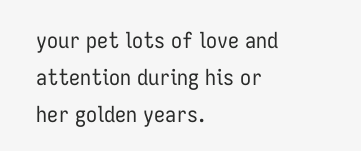your pet lots of love and attention during his or her golden years.